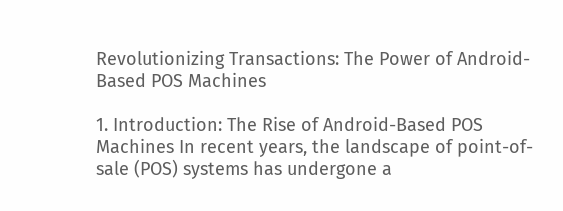Revolutionizing Transactions: The Power of Android-Based POS Machines

1. Introduction: The Rise of Android-Based POS Machines In recent years, the landscape of point-of-sale (POS) systems has undergone a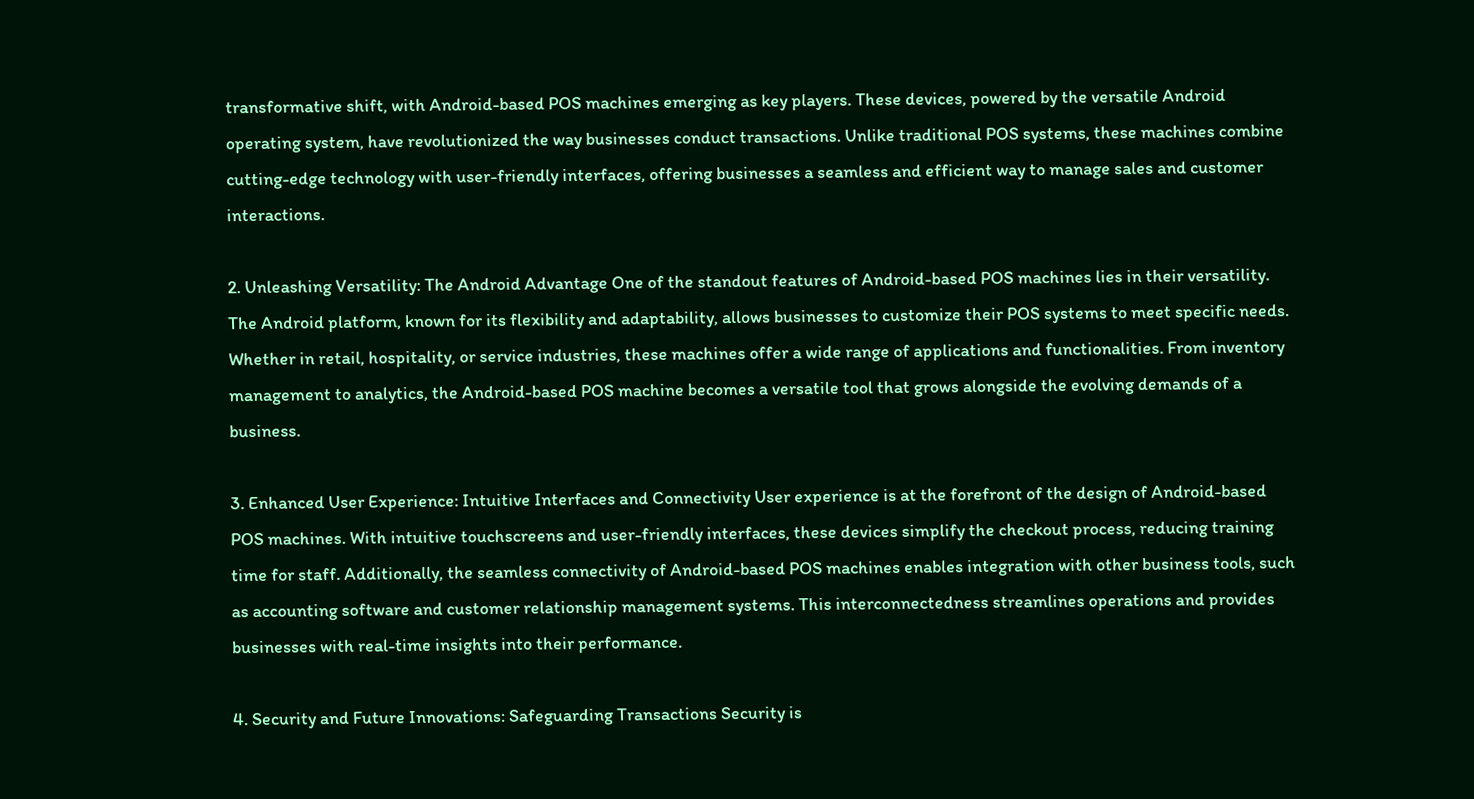transformative shift, with Android-based POS machines emerging as key players. These devices, powered by the versatile Android operating system, have revolutionized the way businesses conduct transactions. Unlike traditional POS systems, these machines combine cutting-edge technology with user-friendly interfaces, offering businesses a seamless and efficient way to manage sales and customer interactions.

2. Unleashing Versatility: The Android Advantage One of the standout features of Android-based POS machines lies in their versatility. The Android platform, known for its flexibility and adaptability, allows businesses to customize their POS systems to meet specific needs. Whether in retail, hospitality, or service industries, these machines offer a wide range of applications and functionalities. From inventory management to analytics, the Android-based POS machine becomes a versatile tool that grows alongside the evolving demands of a business.

3. Enhanced User Experience: Intuitive Interfaces and Connectivity User experience is at the forefront of the design of Android-based POS machines. With intuitive touchscreens and user-friendly interfaces, these devices simplify the checkout process, reducing training time for staff. Additionally, the seamless connectivity of Android-based POS machines enables integration with other business tools, such as accounting software and customer relationship management systems. This interconnectedness streamlines operations and provides businesses with real-time insights into their performance.

4. Security and Future Innovations: Safeguarding Transactions Security is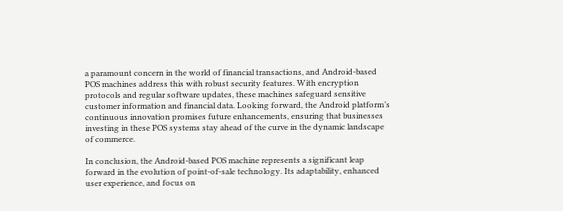a paramount concern in the world of financial transactions, and Android-based POS machines address this with robust security features. With encryption protocols and regular software updates, these machines safeguard sensitive customer information and financial data. Looking forward, the Android platform’s continuous innovation promises future enhancements, ensuring that businesses investing in these POS systems stay ahead of the curve in the dynamic landscape of commerce.

In conclusion, the Android-based POS machine represents a significant leap forward in the evolution of point-of-sale technology. Its adaptability, enhanced user experience, and focus on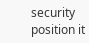security position it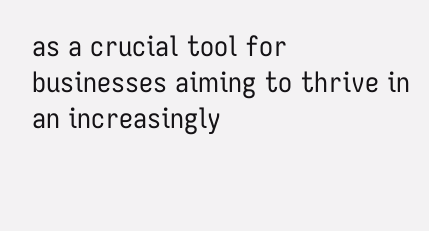as a crucial tool for businesses aiming to thrive in an increasingly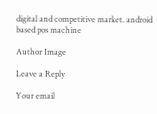digital and competitive market. android based pos machine

Author Image

Leave a Reply

Your email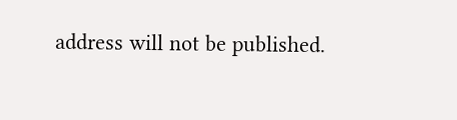address will not be published.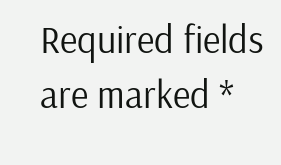Required fields are marked *